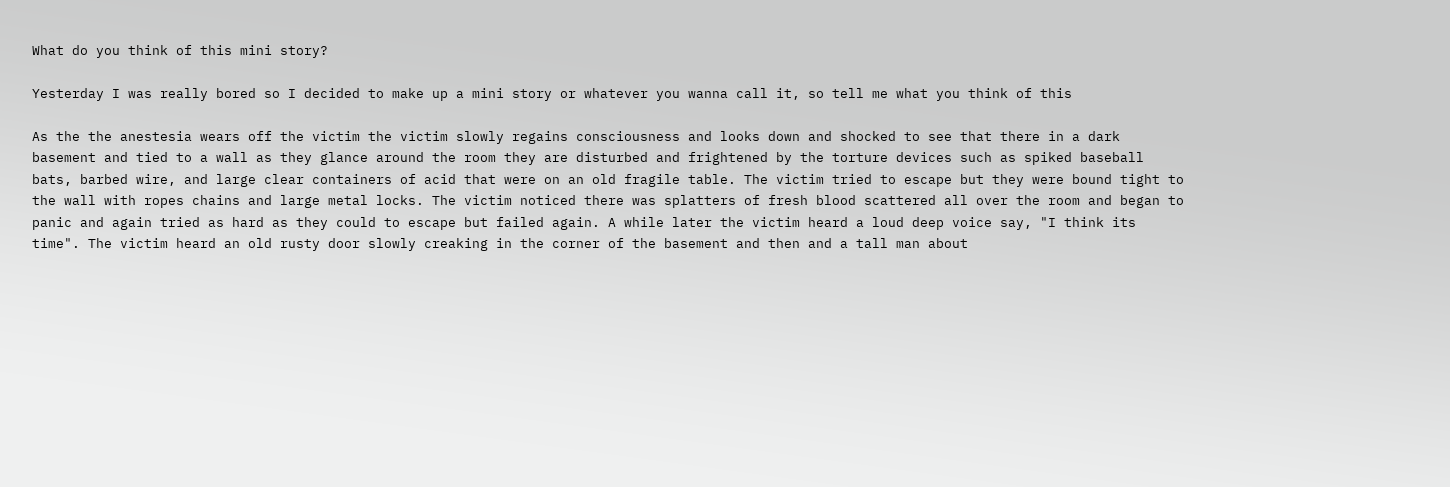What do you think of this mini story?

Yesterday I was really bored so I decided to make up a mini story or whatever you wanna call it, so tell me what you think of this

As the the anestesia wears off the victim the victim slowly regains consciousness and looks down and shocked to see that there in a dark basement and tied to a wall as they glance around the room they are disturbed and frightened by the torture devices such as spiked baseball bats, barbed wire, and large clear containers of acid that were on an old fragile table. The victim tried to escape but they were bound tight to the wall with ropes chains and large metal locks. The victim noticed there was splatters of fresh blood scattered all over the room and began to panic and again tried as hard as they could to escape but failed again. A while later the victim heard a loud deep voice say, "I think its time". The victim heard an old rusty door slowly creaking in the corner of the basement and then and a tall man about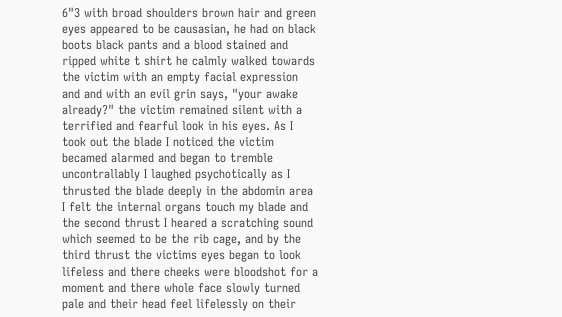6"3 with broad shoulders brown hair and green eyes appeared to be causasian, he had on black boots black pants and a blood stained and ripped white t shirt he calmly walked towards the victim with an empty facial expression and and with an evil grin says, "your awake already?" the victim remained silent with a terrified and fearful look in his eyes. As I took out the blade I noticed the victim becamed alarmed and began to tremble uncontrallably I laughed psychotically as I thrusted the blade deeply in the abdomin area I felt the internal organs touch my blade and the second thrust I heared a scratching sound which seemed to be the rib cage, and by the third thrust the victims eyes began to look lifeless and there cheeks were bloodshot for a moment and there whole face slowly turned pale and their head feel lifelessly on their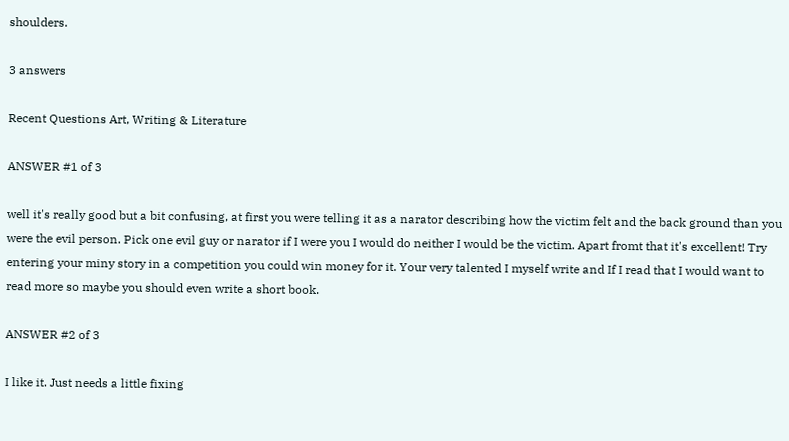shoulders.

3 answers

Recent Questions Art, Writing & Literature

ANSWER #1 of 3

well it's really good but a bit confusing, at first you were telling it as a narator describing how the victim felt and the back ground than you were the evil person. Pick one evil guy or narator if I were you I would do neither I would be the victim. Apart fromt that it's excellent! Try entering your miny story in a competition you could win money for it. Your very talented I myself write and If I read that I would want to read more so maybe you should even write a short book.

ANSWER #2 of 3

I like it. Just needs a little fixing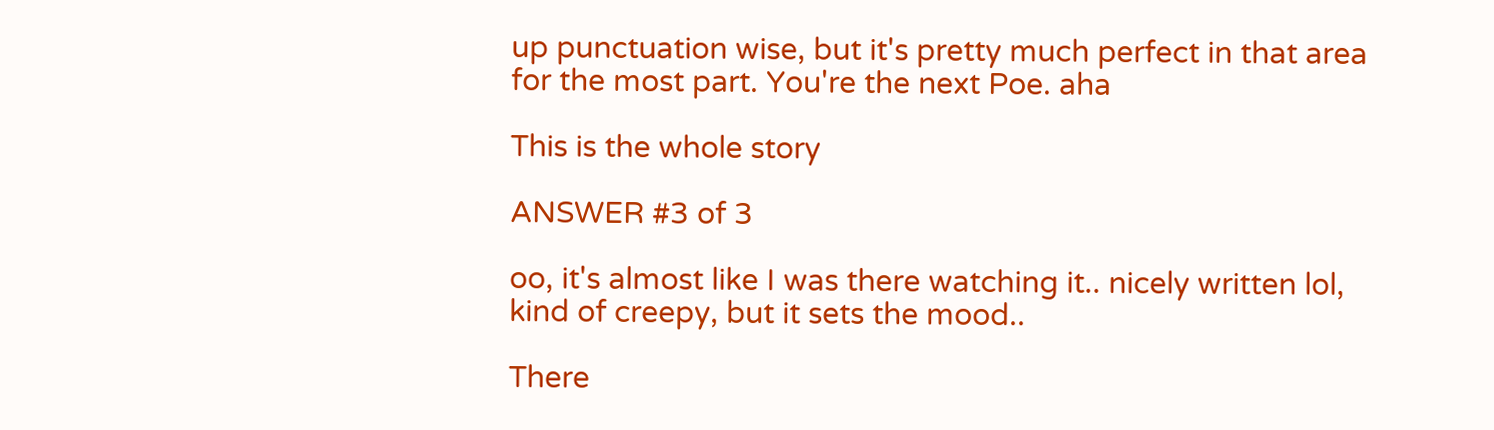up punctuation wise, but it's pretty much perfect in that area for the most part. You're the next Poe. aha

This is the whole story

ANSWER #3 of 3

oo, it's almost like I was there watching it.. nicely written lol, kind of creepy, but it sets the mood..

There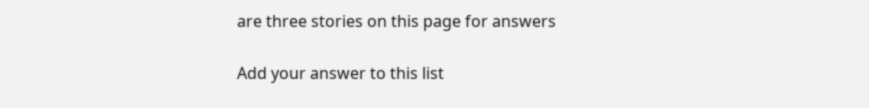are three stories on this page for answers

Add your answer to this list